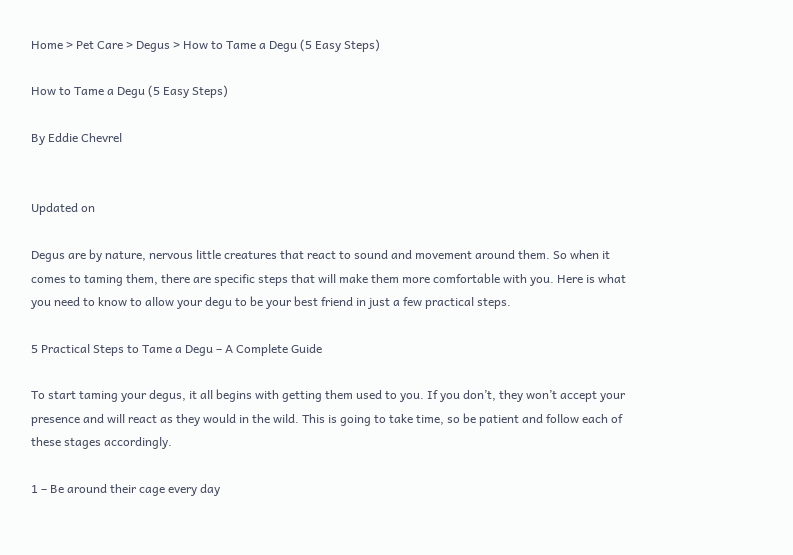Home > Pet Care > Degus > How to Tame a Degu (5 Easy Steps)

How to Tame a Degu (5 Easy Steps)

By Eddie Chevrel


Updated on

Degus are by nature, nervous little creatures that react to sound and movement around them. So when it comes to taming them, there are specific steps that will make them more comfortable with you. Here is what you need to know to allow your degu to be your best friend in just a few practical steps.

5 Practical Steps to Tame a Degu – A Complete Guide

To start taming your degus, it all begins with getting them used to you. If you don’t, they won’t accept your presence and will react as they would in the wild. This is going to take time, so be patient and follow each of these stages accordingly.

1 – Be around their cage every day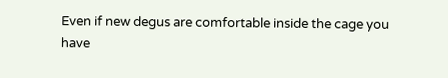Even if new degus are comfortable inside the cage you have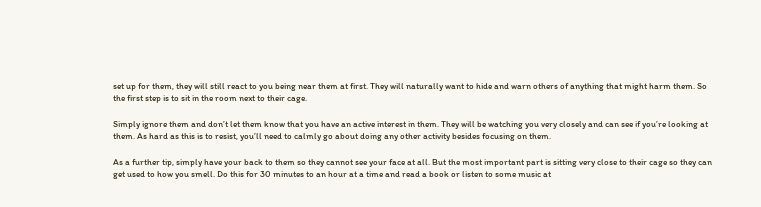set up for them, they will still react to you being near them at first. They will naturally want to hide and warn others of anything that might harm them. So the first step is to sit in the room next to their cage.

Simply ignore them and don’t let them know that you have an active interest in them. They will be watching you very closely and can see if you’re looking at them. As hard as this is to resist, you’ll need to calmly go about doing any other activity besides focusing on them.

As a further tip, simply have your back to them so they cannot see your face at all. But the most important part is sitting very close to their cage so they can get used to how you smell. Do this for 30 minutes to an hour at a time and read a book or listen to some music at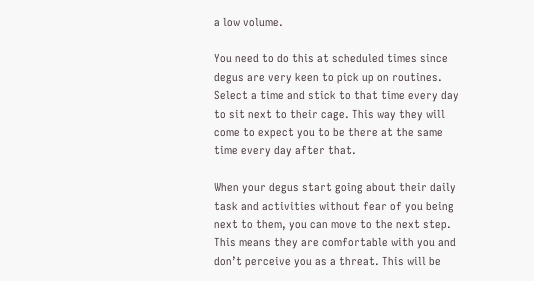a low volume.

You need to do this at scheduled times since degus are very keen to pick up on routines. Select a time and stick to that time every day to sit next to their cage. This way they will come to expect you to be there at the same time every day after that.

When your degus start going about their daily task and activities without fear of you being next to them, you can move to the next step. This means they are comfortable with you and don’t perceive you as a threat. This will be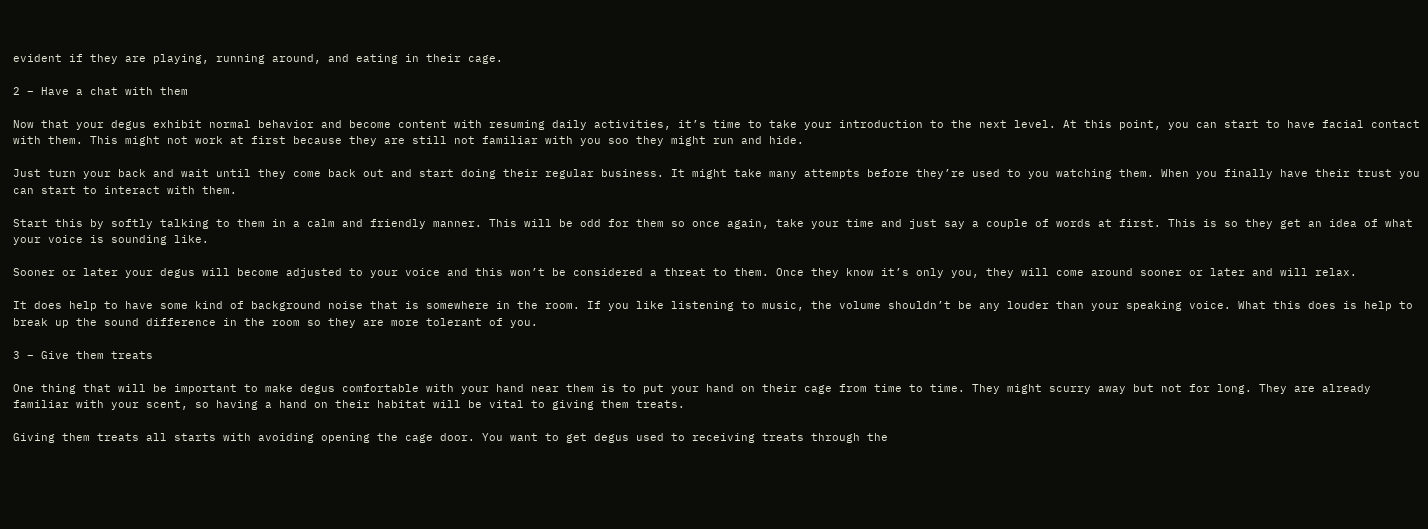evident if they are playing, running around, and eating in their cage.

2 – Have a chat with them

Now that your degus exhibit normal behavior and become content with resuming daily activities, it’s time to take your introduction to the next level. At this point, you can start to have facial contact with them. This might not work at first because they are still not familiar with you soo they might run and hide.

Just turn your back and wait until they come back out and start doing their regular business. It might take many attempts before they’re used to you watching them. When you finally have their trust you can start to interact with them.

Start this by softly talking to them in a calm and friendly manner. This will be odd for them so once again, take your time and just say a couple of words at first. This is so they get an idea of what your voice is sounding like.

Sooner or later your degus will become adjusted to your voice and this won’t be considered a threat to them. Once they know it’s only you, they will come around sooner or later and will relax.

It does help to have some kind of background noise that is somewhere in the room. If you like listening to music, the volume shouldn’t be any louder than your speaking voice. What this does is help to break up the sound difference in the room so they are more tolerant of you.

3 – Give them treats

One thing that will be important to make degus comfortable with your hand near them is to put your hand on their cage from time to time. They might scurry away but not for long. They are already familiar with your scent, so having a hand on their habitat will be vital to giving them treats.

Giving them treats all starts with avoiding opening the cage door. You want to get degus used to receiving treats through the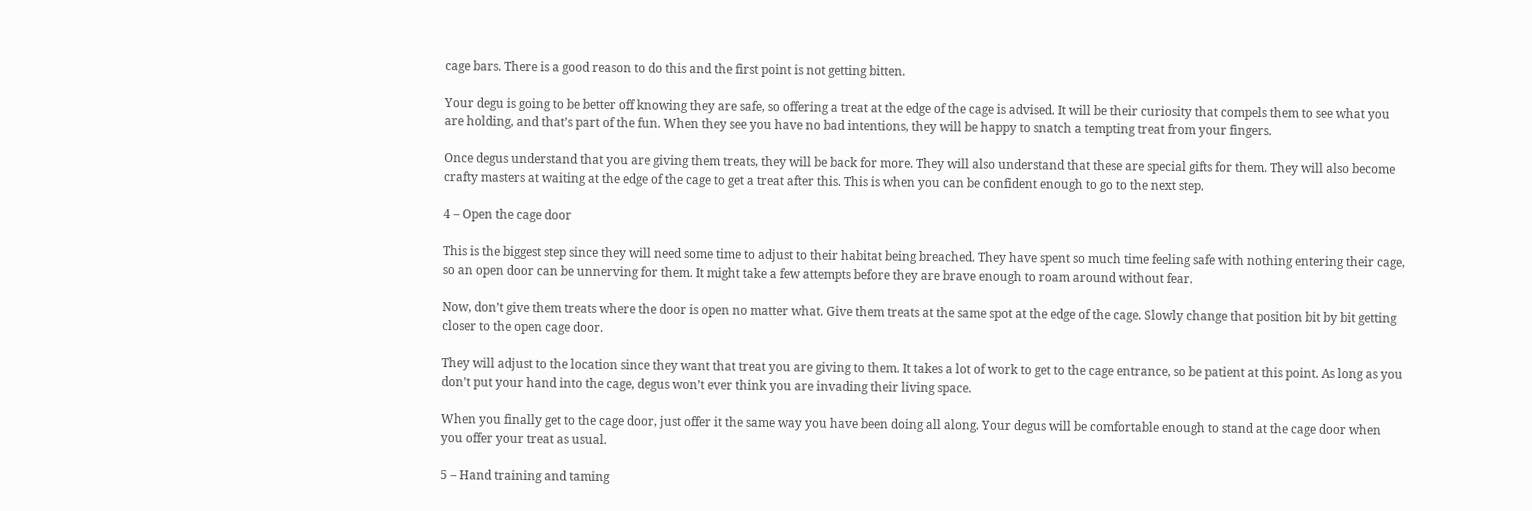cage bars. There is a good reason to do this and the first point is not getting bitten.

Your degu is going to be better off knowing they are safe, so offering a treat at the edge of the cage is advised. It will be their curiosity that compels them to see what you are holding, and that’s part of the fun. When they see you have no bad intentions, they will be happy to snatch a tempting treat from your fingers.

Once degus understand that you are giving them treats, they will be back for more. They will also understand that these are special gifts for them. They will also become crafty masters at waiting at the edge of the cage to get a treat after this. This is when you can be confident enough to go to the next step.

4 – Open the cage door

This is the biggest step since they will need some time to adjust to their habitat being breached. They have spent so much time feeling safe with nothing entering their cage, so an open door can be unnerving for them. It might take a few attempts before they are brave enough to roam around without fear.

Now, don’t give them treats where the door is open no matter what. Give them treats at the same spot at the edge of the cage. Slowly change that position bit by bit getting closer to the open cage door.

They will adjust to the location since they want that treat you are giving to them. It takes a lot of work to get to the cage entrance, so be patient at this point. As long as you don’t put your hand into the cage, degus won’t ever think you are invading their living space.

When you finally get to the cage door, just offer it the same way you have been doing all along. Your degus will be comfortable enough to stand at the cage door when you offer your treat as usual.

5 – Hand training and taming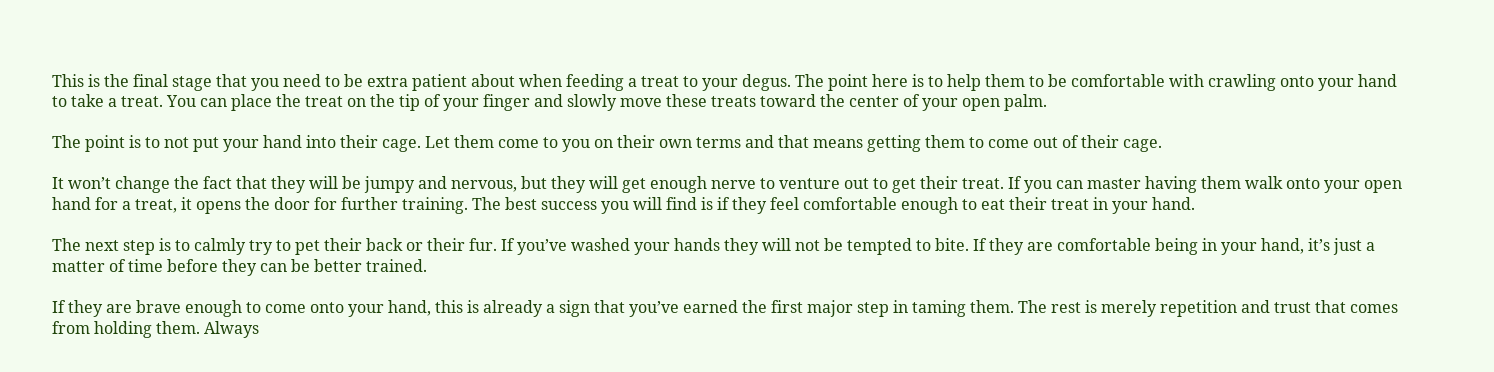This is the final stage that you need to be extra patient about when feeding a treat to your degus. The point here is to help them to be comfortable with crawling onto your hand to take a treat. You can place the treat on the tip of your finger and slowly move these treats toward the center of your open palm.

The point is to not put your hand into their cage. Let them come to you on their own terms and that means getting them to come out of their cage.

It won’t change the fact that they will be jumpy and nervous, but they will get enough nerve to venture out to get their treat. If you can master having them walk onto your open hand for a treat, it opens the door for further training. The best success you will find is if they feel comfortable enough to eat their treat in your hand.

The next step is to calmly try to pet their back or their fur. If you’ve washed your hands they will not be tempted to bite. If they are comfortable being in your hand, it’s just a matter of time before they can be better trained.

If they are brave enough to come onto your hand, this is already a sign that you’ve earned the first major step in taming them. The rest is merely repetition and trust that comes from holding them. Always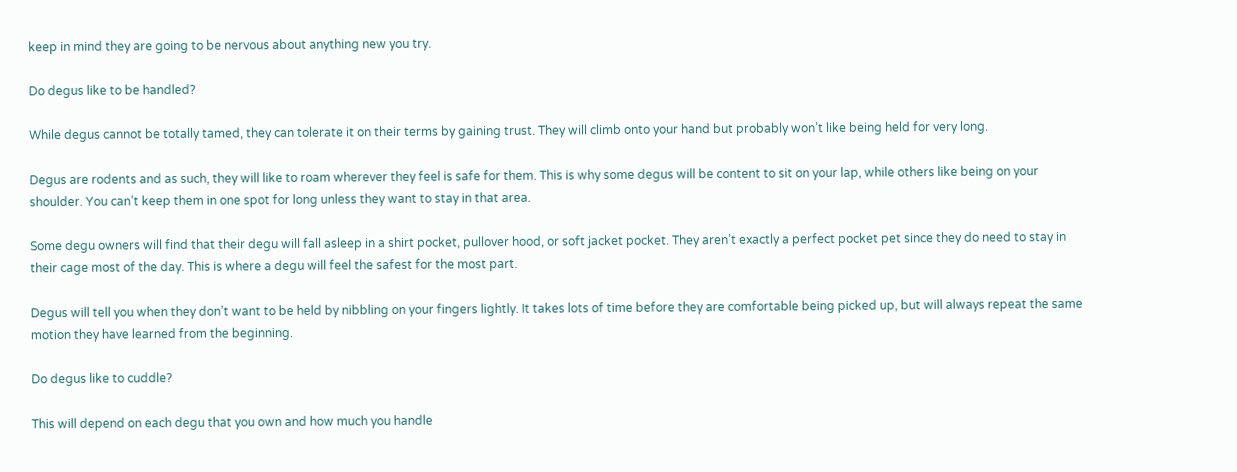keep in mind they are going to be nervous about anything new you try.

Do degus like to be handled?

While degus cannot be totally tamed, they can tolerate it on their terms by gaining trust. They will climb onto your hand but probably won’t like being held for very long.

Degus are rodents and as such, they will like to roam wherever they feel is safe for them. This is why some degus will be content to sit on your lap, while others like being on your shoulder. You can’t keep them in one spot for long unless they want to stay in that area.

Some degu owners will find that their degu will fall asleep in a shirt pocket, pullover hood, or soft jacket pocket. They aren’t exactly a perfect pocket pet since they do need to stay in their cage most of the day. This is where a degu will feel the safest for the most part.

Degus will tell you when they don’t want to be held by nibbling on your fingers lightly. It takes lots of time before they are comfortable being picked up, but will always repeat the same motion they have learned from the beginning.

Do degus like to cuddle?

This will depend on each degu that you own and how much you handle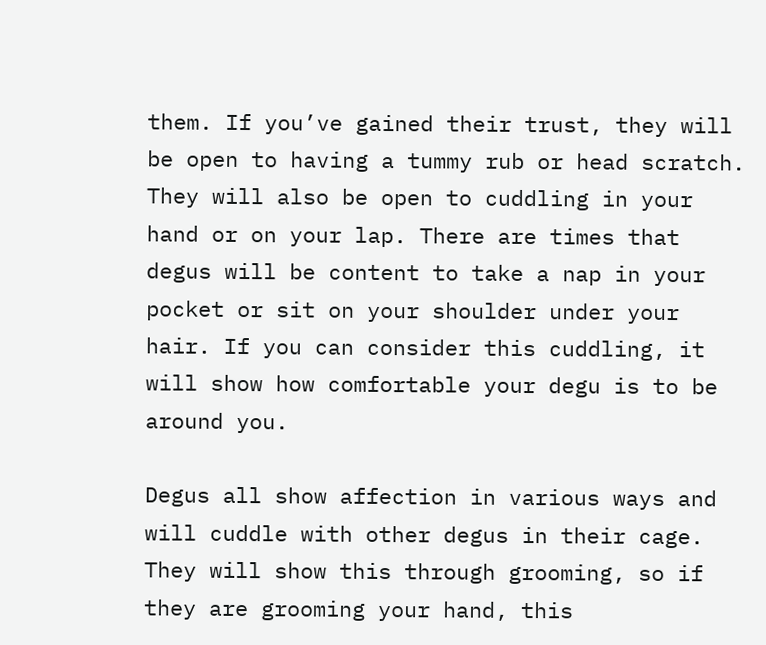them. If you’ve gained their trust, they will be open to having a tummy rub or head scratch. They will also be open to cuddling in your hand or on your lap. There are times that degus will be content to take a nap in your pocket or sit on your shoulder under your hair. If you can consider this cuddling, it will show how comfortable your degu is to be around you.

Degus all show affection in various ways and will cuddle with other degus in their cage. They will show this through grooming, so if they are grooming your hand, this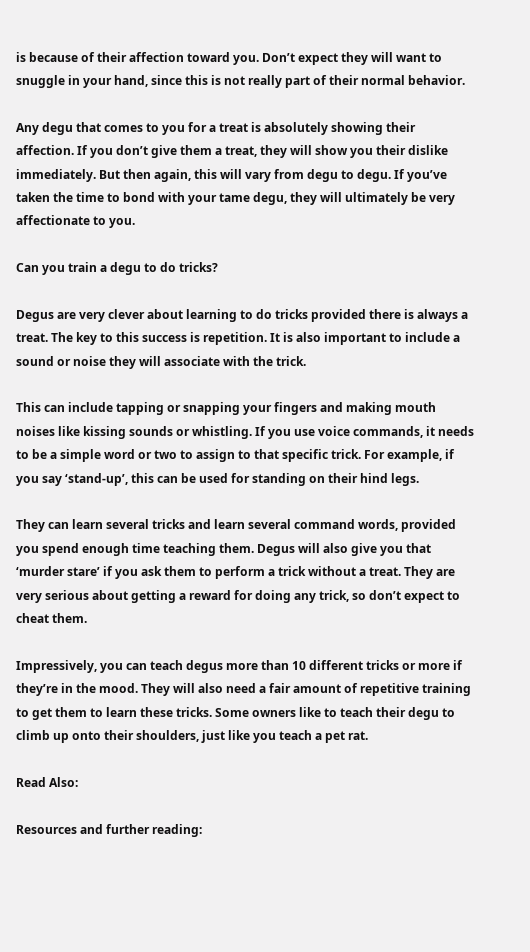is because of their affection toward you. Don’t expect they will want to snuggle in your hand, since this is not really part of their normal behavior.

Any degu that comes to you for a treat is absolutely showing their affection. If you don’t give them a treat, they will show you their dislike immediately. But then again, this will vary from degu to degu. If you’ve taken the time to bond with your tame degu, they will ultimately be very affectionate to you.

Can you train a degu to do tricks?

Degus are very clever about learning to do tricks provided there is always a treat. The key to this success is repetition. It is also important to include a sound or noise they will associate with the trick.

This can include tapping or snapping your fingers and making mouth noises like kissing sounds or whistling. If you use voice commands, it needs to be a simple word or two to assign to that specific trick. For example, if you say ‘stand-up’, this can be used for standing on their hind legs.

They can learn several tricks and learn several command words, provided you spend enough time teaching them. Degus will also give you that ‘murder stare’ if you ask them to perform a trick without a treat. They are very serious about getting a reward for doing any trick, so don’t expect to cheat them.

Impressively, you can teach degus more than 10 different tricks or more if they’re in the mood. They will also need a fair amount of repetitive training to get them to learn these tricks. Some owners like to teach their degu to climb up onto their shoulders, just like you teach a pet rat.

Read Also:

Resources and further reading: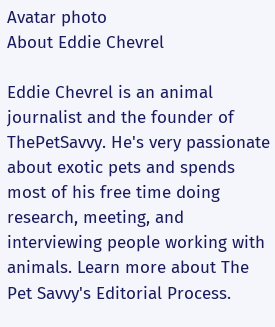Avatar photo
About Eddie Chevrel

Eddie Chevrel is an animal journalist and the founder of ThePetSavvy. He's very passionate about exotic pets and spends most of his free time doing research, meeting, and interviewing people working with animals. Learn more about The Pet Savvy's Editorial Process.